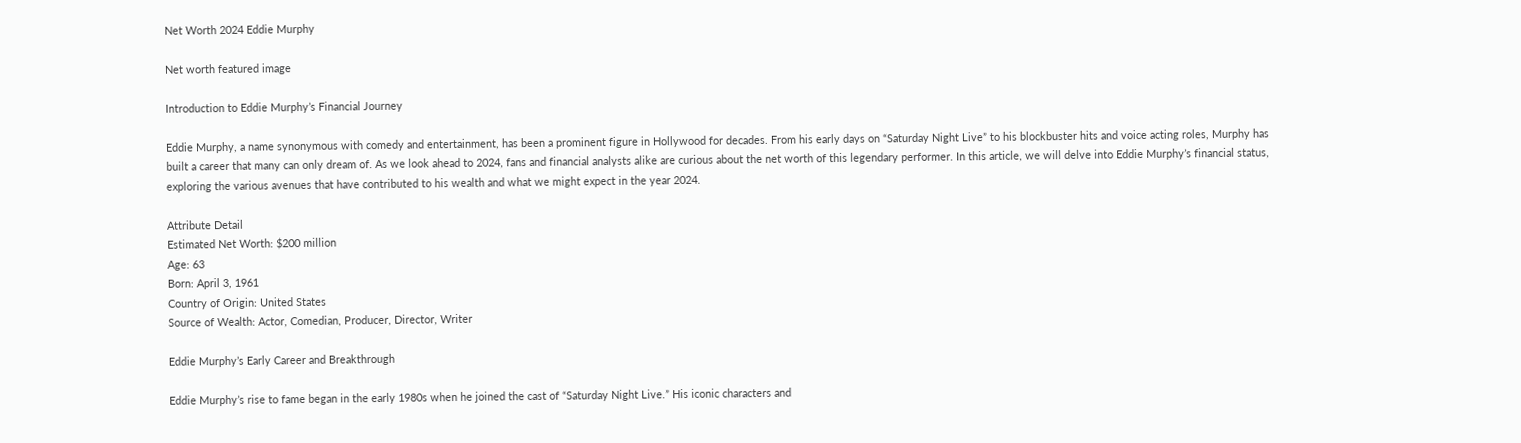Net Worth 2024 Eddie Murphy

Net worth featured image

Introduction to Eddie Murphy’s Financial Journey

Eddie Murphy, a name synonymous with comedy and entertainment, has been a prominent figure in Hollywood for decades. From his early days on “Saturday Night Live” to his blockbuster hits and voice acting roles, Murphy has built a career that many can only dream of. As we look ahead to 2024, fans and financial analysts alike are curious about the net worth of this legendary performer. In this article, we will delve into Eddie Murphy’s financial status, exploring the various avenues that have contributed to his wealth and what we might expect in the year 2024.

Attribute Detail
Estimated Net Worth: $200 million
Age: 63
Born: April 3, 1961
Country of Origin: United States
Source of Wealth: Actor, Comedian, Producer, Director, Writer

Eddie Murphy’s Early Career and Breakthrough

Eddie Murphy’s rise to fame began in the early 1980s when he joined the cast of “Saturday Night Live.” His iconic characters and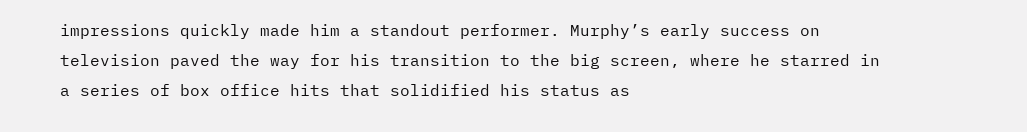impressions quickly made him a standout performer. Murphy’s early success on television paved the way for his transition to the big screen, where he starred in a series of box office hits that solidified his status as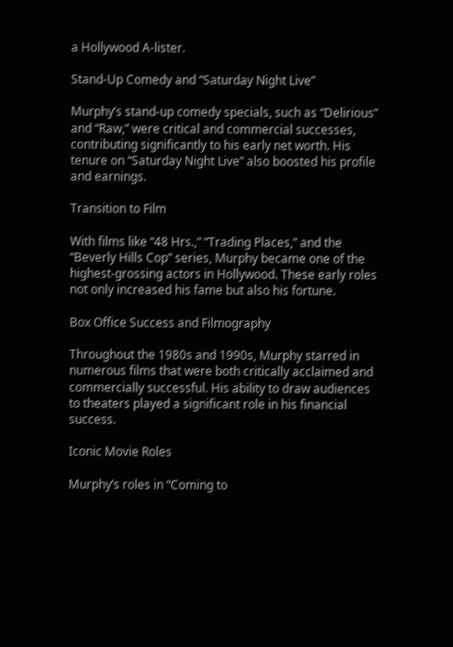a Hollywood A-lister.

Stand-Up Comedy and “Saturday Night Live”

Murphy’s stand-up comedy specials, such as “Delirious” and “Raw,” were critical and commercial successes, contributing significantly to his early net worth. His tenure on “Saturday Night Live” also boosted his profile and earnings.

Transition to Film

With films like “48 Hrs.,” “Trading Places,” and the “Beverly Hills Cop” series, Murphy became one of the highest-grossing actors in Hollywood. These early roles not only increased his fame but also his fortune.

Box Office Success and Filmography

Throughout the 1980s and 1990s, Murphy starred in numerous films that were both critically acclaimed and commercially successful. His ability to draw audiences to theaters played a significant role in his financial success.

Iconic Movie Roles

Murphy’s roles in “Coming to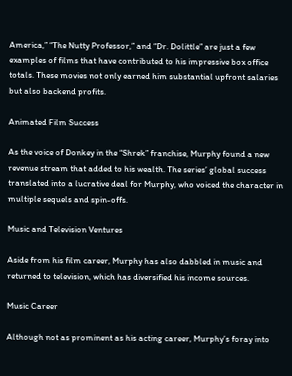America,” “The Nutty Professor,” and “Dr. Dolittle” are just a few examples of films that have contributed to his impressive box office totals. These movies not only earned him substantial upfront salaries but also backend profits.

Animated Film Success

As the voice of Donkey in the “Shrek” franchise, Murphy found a new revenue stream that added to his wealth. The series’ global success translated into a lucrative deal for Murphy, who voiced the character in multiple sequels and spin-offs.

Music and Television Ventures

Aside from his film career, Murphy has also dabbled in music and returned to television, which has diversified his income sources.

Music Career

Although not as prominent as his acting career, Murphy’s foray into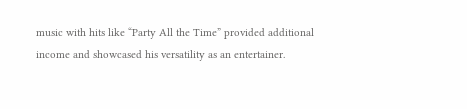music with hits like “Party All the Time” provided additional income and showcased his versatility as an entertainer.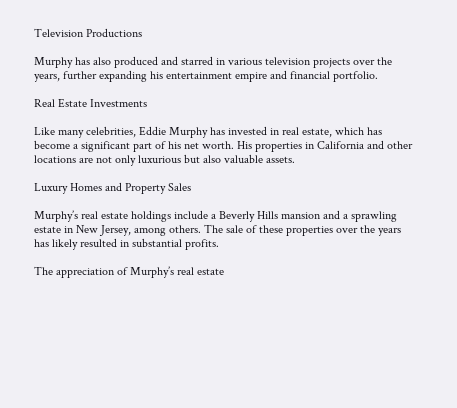Television Productions

Murphy has also produced and starred in various television projects over the years, further expanding his entertainment empire and financial portfolio.

Real Estate Investments

Like many celebrities, Eddie Murphy has invested in real estate, which has become a significant part of his net worth. His properties in California and other locations are not only luxurious but also valuable assets.

Luxury Homes and Property Sales

Murphy’s real estate holdings include a Beverly Hills mansion and a sprawling estate in New Jersey, among others. The sale of these properties over the years has likely resulted in substantial profits.

The appreciation of Murphy’s real estate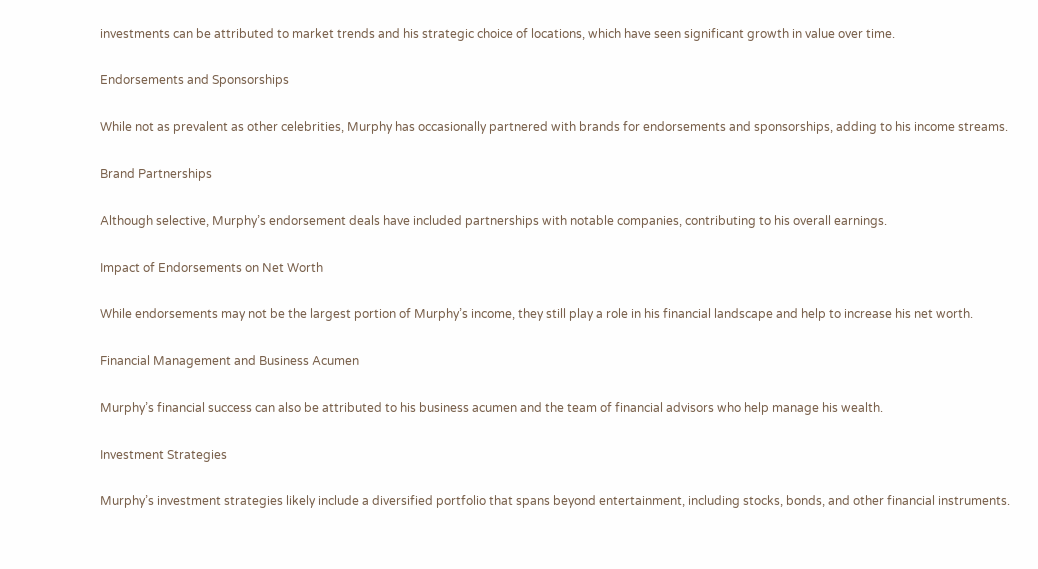investments can be attributed to market trends and his strategic choice of locations, which have seen significant growth in value over time.

Endorsements and Sponsorships

While not as prevalent as other celebrities, Murphy has occasionally partnered with brands for endorsements and sponsorships, adding to his income streams.

Brand Partnerships

Although selective, Murphy’s endorsement deals have included partnerships with notable companies, contributing to his overall earnings.

Impact of Endorsements on Net Worth

While endorsements may not be the largest portion of Murphy’s income, they still play a role in his financial landscape and help to increase his net worth.

Financial Management and Business Acumen

Murphy’s financial success can also be attributed to his business acumen and the team of financial advisors who help manage his wealth.

Investment Strategies

Murphy’s investment strategies likely include a diversified portfolio that spans beyond entertainment, including stocks, bonds, and other financial instruments.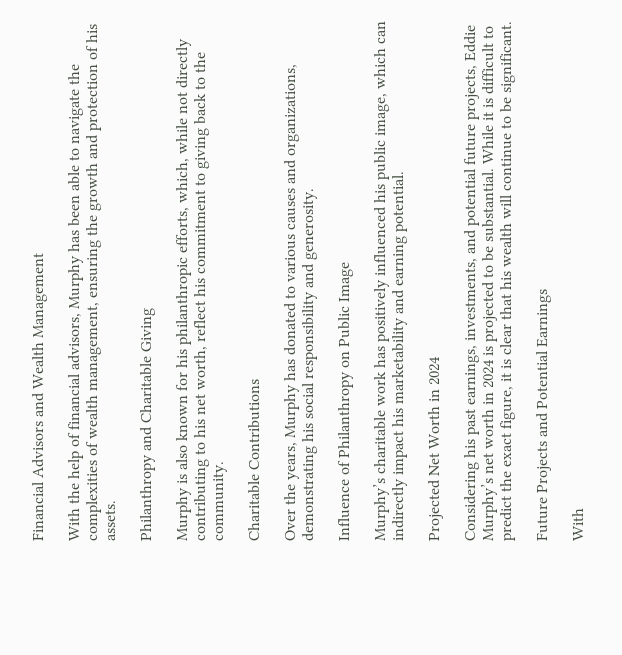Financial Advisors and Wealth Management

With the help of financial advisors, Murphy has been able to navigate the complexities of wealth management, ensuring the growth and protection of his assets.

Philanthropy and Charitable Giving

Murphy is also known for his philanthropic efforts, which, while not directly contributing to his net worth, reflect his commitment to giving back to the community.

Charitable Contributions

Over the years, Murphy has donated to various causes and organizations, demonstrating his social responsibility and generosity.

Influence of Philanthropy on Public Image

Murphy’s charitable work has positively influenced his public image, which can indirectly impact his marketability and earning potential.

Projected Net Worth in 2024

Considering his past earnings, investments, and potential future projects, Eddie Murphy’s net worth in 2024 is projected to be substantial. While it is difficult to predict the exact figure, it is clear that his wealth will continue to be significant.

Future Projects and Potential Earnings

With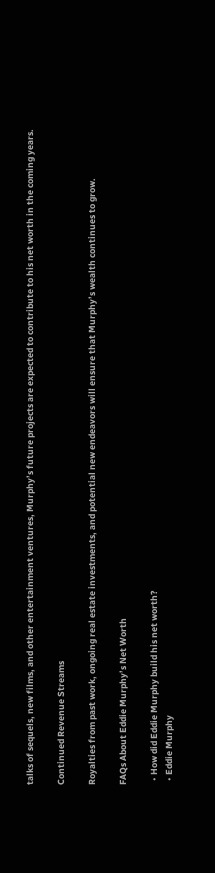talks of sequels, new films, and other entertainment ventures, Murphy’s future projects are expected to contribute to his net worth in the coming years.

Continued Revenue Streams

Royalties from past work, ongoing real estate investments, and potential new endeavors will ensure that Murphy’s wealth continues to grow.

FAQs About Eddie Murphy’s Net Worth

  • How did Eddie Murphy build his net worth?
  • Eddie Murphy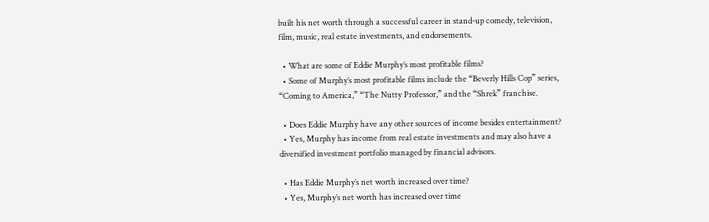built his net worth through a successful career in stand-up comedy, television, film, music, real estate investments, and endorsements.

  • What are some of Eddie Murphy’s most profitable films?
  • Some of Murphy’s most profitable films include the “Beverly Hills Cop” series, “Coming to America,” “The Nutty Professor,” and the “Shrek” franchise.

  • Does Eddie Murphy have any other sources of income besides entertainment?
  • Yes, Murphy has income from real estate investments and may also have a diversified investment portfolio managed by financial advisors.

  • Has Eddie Murphy’s net worth increased over time?
  • Yes, Murphy’s net worth has increased over time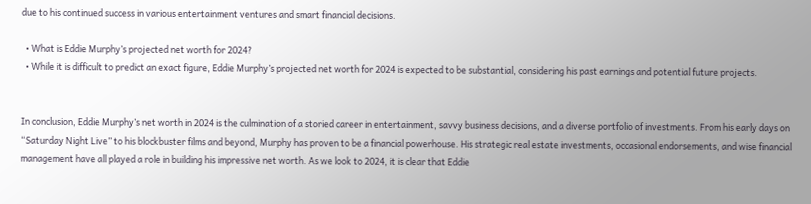due to his continued success in various entertainment ventures and smart financial decisions.

  • What is Eddie Murphy’s projected net worth for 2024?
  • While it is difficult to predict an exact figure, Eddie Murphy’s projected net worth for 2024 is expected to be substantial, considering his past earnings and potential future projects.


In conclusion, Eddie Murphy’s net worth in 2024 is the culmination of a storied career in entertainment, savvy business decisions, and a diverse portfolio of investments. From his early days on “Saturday Night Live” to his blockbuster films and beyond, Murphy has proven to be a financial powerhouse. His strategic real estate investments, occasional endorsements, and wise financial management have all played a role in building his impressive net worth. As we look to 2024, it is clear that Eddie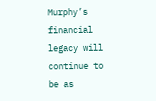Murphy’s financial legacy will continue to be as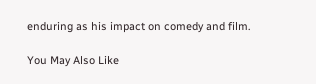enduring as his impact on comedy and film.

You May Also Like